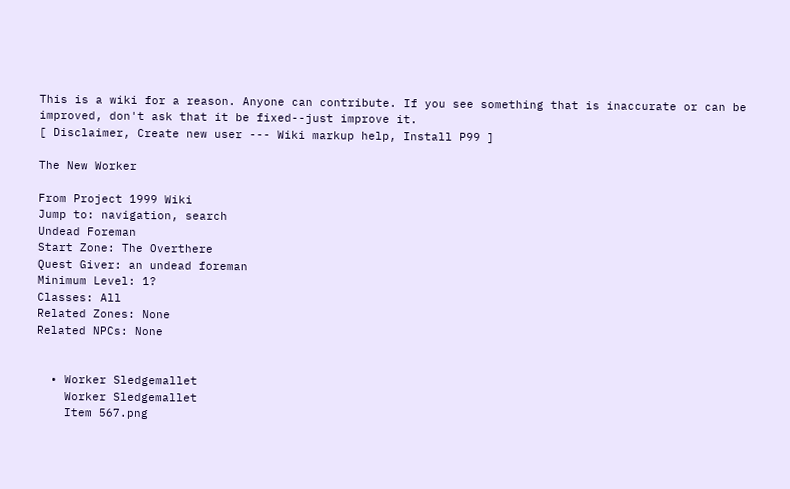This is a wiki for a reason. Anyone can contribute. If you see something that is inaccurate or can be improved, don't ask that it be fixed--just improve it.
[ Disclaimer, Create new user --- Wiki markup help, Install P99 ]

The New Worker

From Project 1999 Wiki
Jump to: navigation, search
Undead Foreman
Start Zone: The Overthere
Quest Giver: an undead foreman
Minimum Level: 1?
Classes: All
Related Zones: None
Related NPCs: None


  • Worker Sledgemallet
    Worker Sledgemallet
    Item 567.png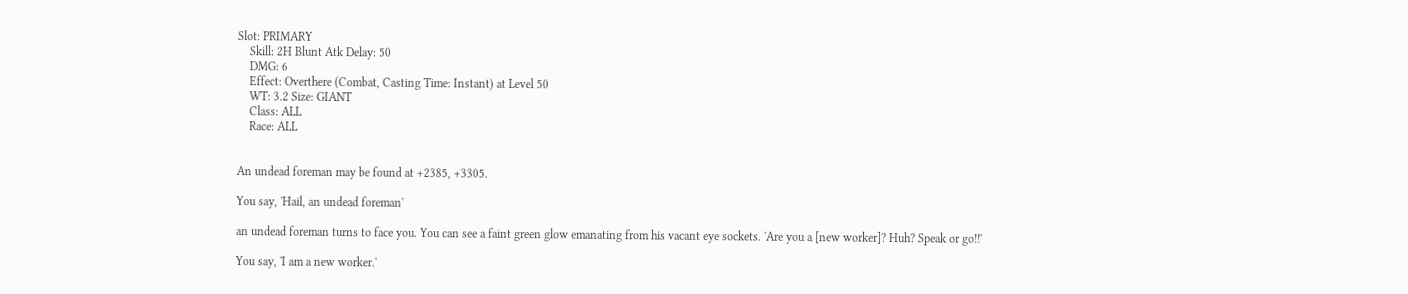Slot: PRIMARY
    Skill: 2H Blunt Atk Delay: 50
    DMG: 6
    Effect: Overthere (Combat, Casting Time: Instant) at Level 50
    WT: 3.2 Size: GIANT
    Class: ALL
    Race: ALL


An undead foreman may be found at +2385, +3305.

You say, 'Hail, an undead foreman'

an undead foreman turns to face you. You can see a faint green glow emanating from his vacant eye sockets. 'Are you a [new worker]? Huh? Speak or go!!'

You say, 'I am a new worker.'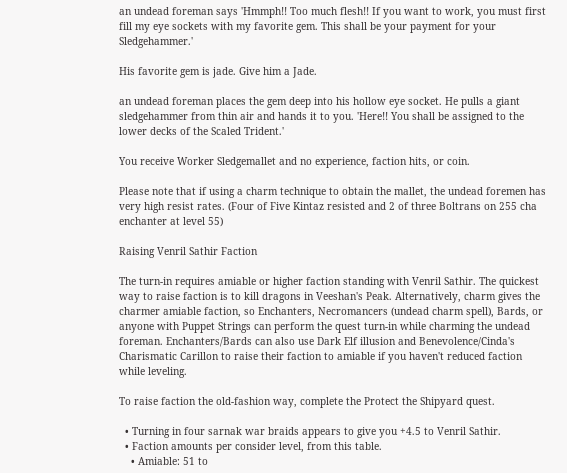an undead foreman says 'Hmmph!! Too much flesh!! If you want to work, you must first fill my eye sockets with my favorite gem. This shall be your payment for your Sledgehammer.'

His favorite gem is jade. Give him a Jade.

an undead foreman places the gem deep into his hollow eye socket. He pulls a giant sledgehammer from thin air and hands it to you. 'Here!! You shall be assigned to the lower decks of the Scaled Trident.'

You receive Worker Sledgemallet and no experience, faction hits, or coin.

Please note that if using a charm technique to obtain the mallet, the undead foremen has very high resist rates. (Four of Five Kintaz resisted and 2 of three Boltrans on 255 cha enchanter at level 55)

Raising Venril Sathir Faction

The turn-in requires amiable or higher faction standing with Venril Sathir. The quickest way to raise faction is to kill dragons in Veeshan's Peak. Alternatively, charm gives the charmer amiable faction, so Enchanters, Necromancers (undead charm spell), Bards, or anyone with Puppet Strings can perform the quest turn-in while charming the undead foreman. Enchanters/Bards can also use Dark Elf illusion and Benevolence/Cinda's Charismatic Carillon to raise their faction to amiable if you haven't reduced faction while leveling.

To raise faction the old-fashion way, complete the Protect the Shipyard quest.

  • Turning in four sarnak war braids appears to give you +4.5 to Venril Sathir.
  • Faction amounts per consider level, from this table.
    • Amiable: 51 to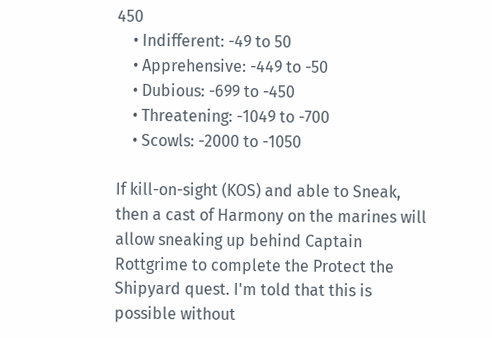450
    • Indifferent: -49 to 50
    • Apprehensive: -449 to -50
    • Dubious: -699 to -450
    • Threatening: -1049 to -700
    • Scowls: -2000 to -1050

If kill-on-sight (KOS) and able to Sneak, then a cast of Harmony on the marines will allow sneaking up behind Captain Rottgrime to complete the Protect the Shipyard quest. I'm told that this is possible without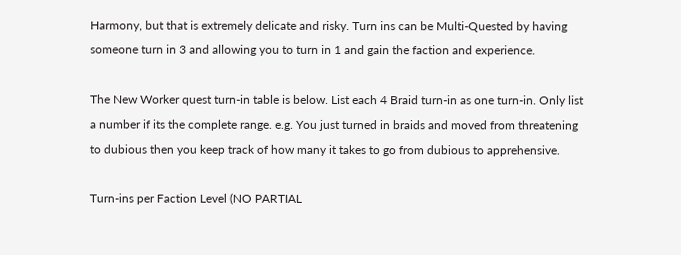Harmony, but that is extremely delicate and risky. Turn ins can be Multi-Quested by having someone turn in 3 and allowing you to turn in 1 and gain the faction and experience.

The New Worker quest turn-in table is below. List each 4 Braid turn-in as one turn-in. Only list a number if its the complete range. e.g. You just turned in braids and moved from threatening to dubious then you keep track of how many it takes to go from dubious to apprehensive.

Turn-ins per Faction Level (NO PARTIAL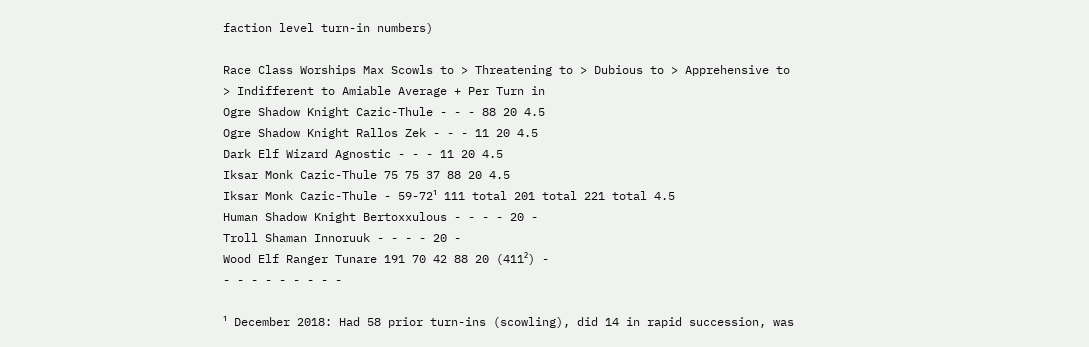faction level turn-in numbers)

Race Class Worships Max Scowls to > Threatening to > Dubious to > Apprehensive to > Indifferent to Amiable Average + Per Turn in
Ogre Shadow Knight Cazic-Thule - - - 88 20 4.5
Ogre Shadow Knight Rallos Zek - - - 11 20 4.5
Dark Elf Wizard Agnostic - - - 11 20 4.5
Iksar Monk Cazic-Thule 75 75 37 88 20 4.5
Iksar Monk Cazic-Thule - 59-72¹ 111 total 201 total 221 total 4.5
Human Shadow Knight Bertoxxulous - - - - 20 -
Troll Shaman Innoruuk - - - - 20 -
Wood Elf Ranger Tunare 191 70 42 88 20 (411²) -
- - - - - - - - -

¹ December 2018: Had 58 prior turn-ins (scowling), did 14 in rapid succession, was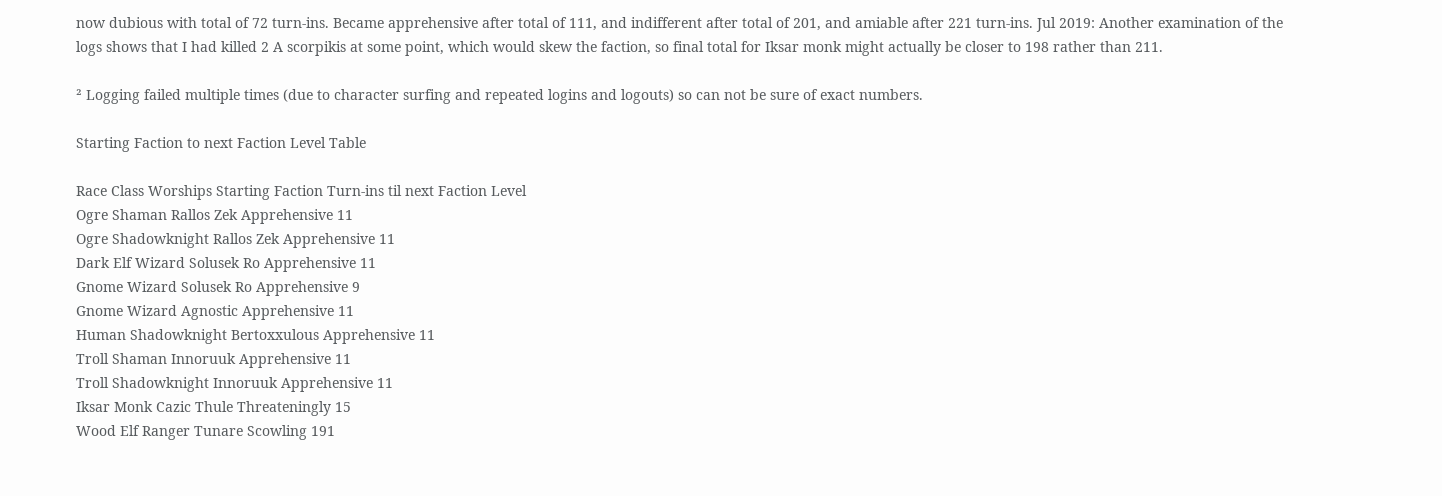now dubious with total of 72 turn-ins. Became apprehensive after total of 111, and indifferent after total of 201, and amiable after 221 turn-ins. Jul 2019: Another examination of the logs shows that I had killed 2 A scorpikis at some point, which would skew the faction, so final total for Iksar monk might actually be closer to 198 rather than 211.

² Logging failed multiple times (due to character surfing and repeated logins and logouts) so can not be sure of exact numbers.

Starting Faction to next Faction Level Table

Race Class Worships Starting Faction Turn-ins til next Faction Level
Ogre Shaman Rallos Zek Apprehensive 11
Ogre Shadowknight Rallos Zek Apprehensive 11
Dark Elf Wizard Solusek Ro Apprehensive 11
Gnome Wizard Solusek Ro Apprehensive 9
Gnome Wizard Agnostic Apprehensive 11
Human Shadowknight Bertoxxulous Apprehensive 11
Troll Shaman Innoruuk Apprehensive 11
Troll Shadowknight Innoruuk Apprehensive 11
Iksar Monk Cazic Thule Threateningly 15
Wood Elf Ranger Tunare Scowling 191